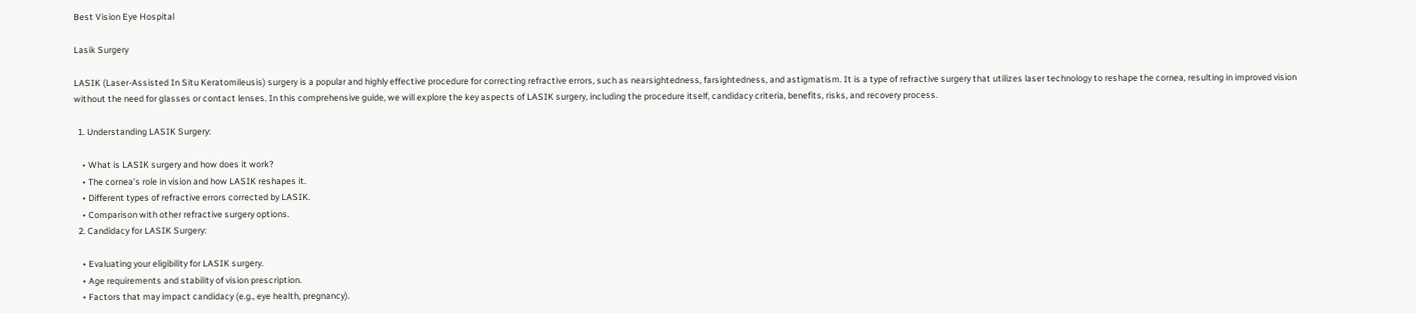Best Vision Eye Hospital

Lasik Surgery

LASIK (Laser-Assisted In Situ Keratomileusis) surgery is a popular and highly effective procedure for correcting refractive errors, such as nearsightedness, farsightedness, and astigmatism. It is a type of refractive surgery that utilizes laser technology to reshape the cornea, resulting in improved vision without the need for glasses or contact lenses. In this comprehensive guide, we will explore the key aspects of LASIK surgery, including the procedure itself, candidacy criteria, benefits, risks, and recovery process.

  1. Understanding LASIK Surgery:

    • What is LASIK surgery and how does it work?
    • The cornea’s role in vision and how LASIK reshapes it.
    • Different types of refractive errors corrected by LASIK.
    • Comparison with other refractive surgery options.
  2. Candidacy for LASIK Surgery:

    • Evaluating your eligibility for LASIK surgery.
    • Age requirements and stability of vision prescription.
    • Factors that may impact candidacy (e.g., eye health, pregnancy).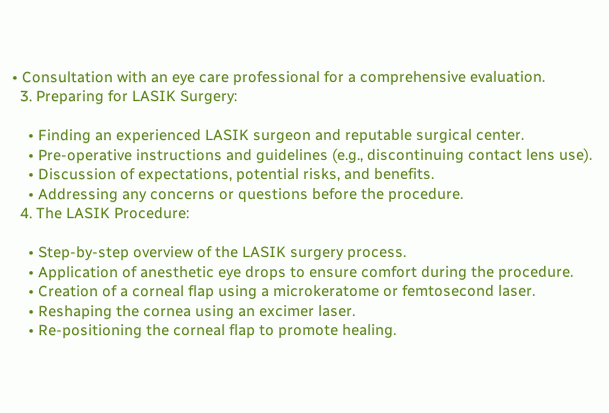• Consultation with an eye care professional for a comprehensive evaluation.
  3. Preparing for LASIK Surgery:

    • Finding an experienced LASIK surgeon and reputable surgical center.
    • Pre-operative instructions and guidelines (e.g., discontinuing contact lens use).
    • Discussion of expectations, potential risks, and benefits.
    • Addressing any concerns or questions before the procedure.
  4. The LASIK Procedure:

    • Step-by-step overview of the LASIK surgery process.
    • Application of anesthetic eye drops to ensure comfort during the procedure.
    • Creation of a corneal flap using a microkeratome or femtosecond laser.
    • Reshaping the cornea using an excimer laser.
    • Re-positioning the corneal flap to promote healing.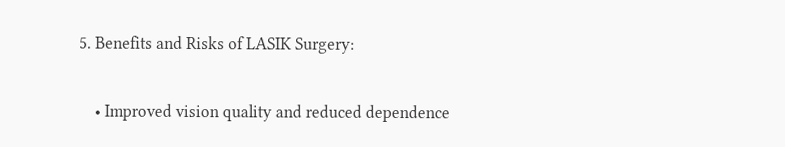5. Benefits and Risks of LASIK Surgery:

    • Improved vision quality and reduced dependence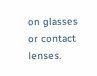on glasses or contact lenses.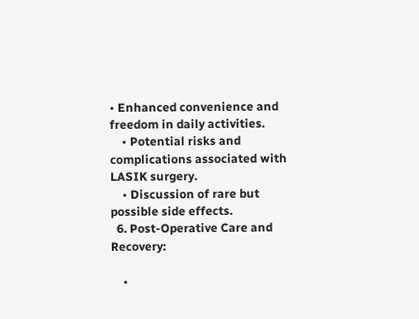• Enhanced convenience and freedom in daily activities.
    • Potential risks and complications associated with LASIK surgery.
    • Discussion of rare but possible side effects.
  6. Post-Operative Care and Recovery:

    •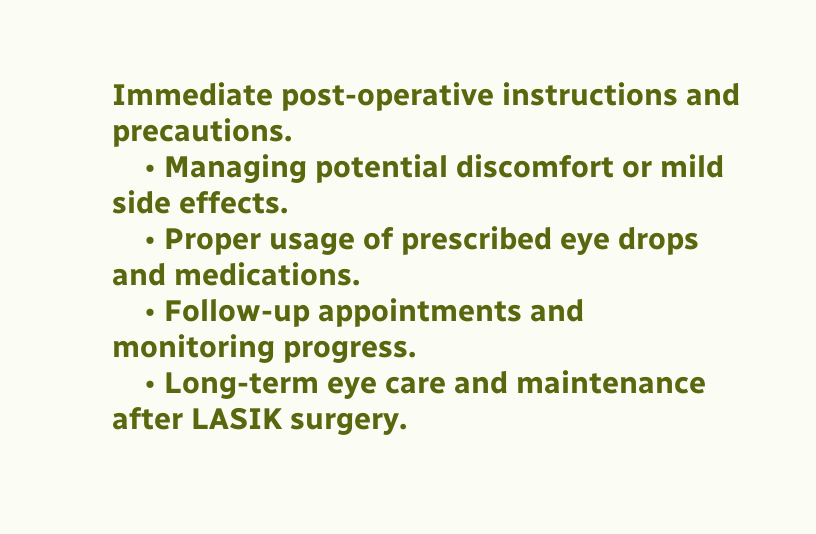Immediate post-operative instructions and precautions.
    • Managing potential discomfort or mild side effects.
    • Proper usage of prescribed eye drops and medications.
    • Follow-up appointments and monitoring progress.
    • Long-term eye care and maintenance after LASIK surgery.